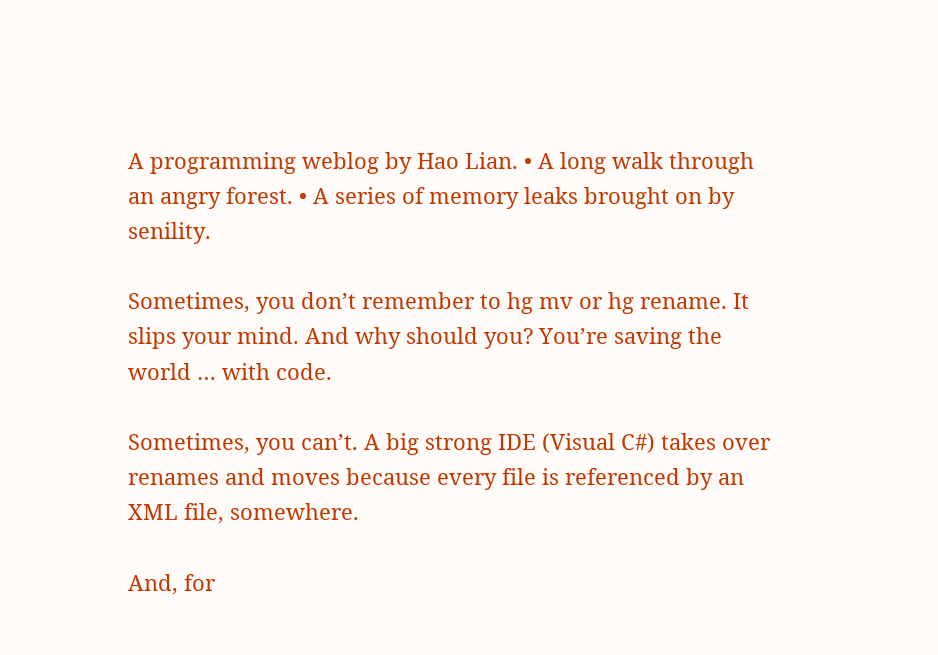A programming weblog by Hao Lian. • A long walk through an angry forest. • A series of memory leaks brought on by senility.

Sometimes, you don’t remember to hg mv or hg rename. It slips your mind. And why should you? You’re saving the world … with code.

Sometimes, you can’t. A big strong IDE (Visual C#) takes over renames and moves because every file is referenced by an XML file, somewhere.

And, for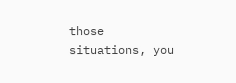those situations, you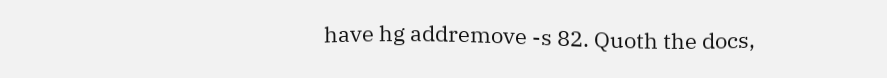have hg addremove -s 82. Quoth the docs,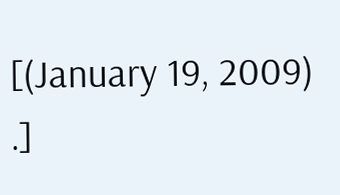[(January 19, 2009) .]